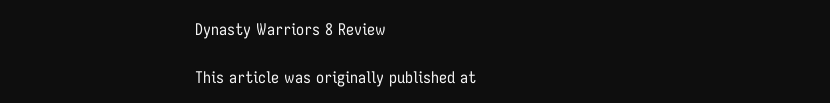Dynasty Warriors 8 Review

This article was originally published at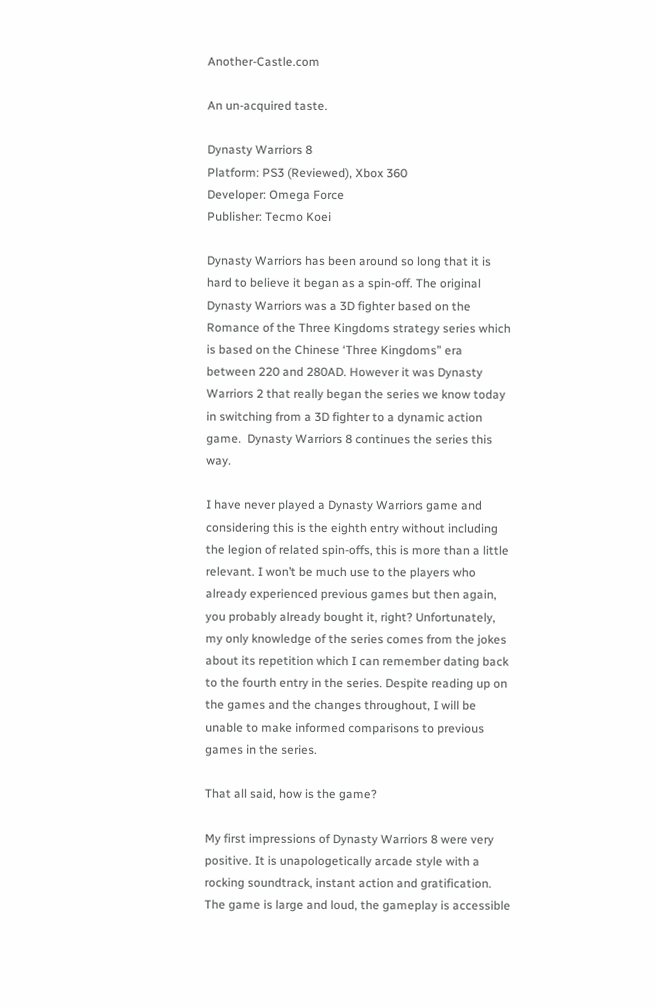Another-Castle.com

An un-acquired taste.

Dynasty Warriors 8
Platform: PS3 (Reviewed), Xbox 360
Developer: Omega Force
Publisher: Tecmo Koei

Dynasty Warriors has been around so long that it is hard to believe it began as a spin-off. The original Dynasty Warriors was a 3D fighter based on the Romance of the Three Kingdoms strategy series which is based on the Chinese ‘Three Kingdoms” era between 220 and 280AD. However it was Dynasty Warriors 2 that really began the series we know today in switching from a 3D fighter to a dynamic action game.  Dynasty Warriors 8 continues the series this way.

I have never played a Dynasty Warriors game and considering this is the eighth entry without including the legion of related spin-offs, this is more than a little relevant. I won’t be much use to the players who already experienced previous games but then again, you probably already bought it, right? Unfortunately, my only knowledge of the series comes from the jokes about its repetition which I can remember dating back to the fourth entry in the series. Despite reading up on the games and the changes throughout, I will be unable to make informed comparisons to previous games in the series.

That all said, how is the game?

My first impressions of Dynasty Warriors 8 were very positive. It is unapologetically arcade style with a rocking soundtrack, instant action and gratification. The game is large and loud, the gameplay is accessible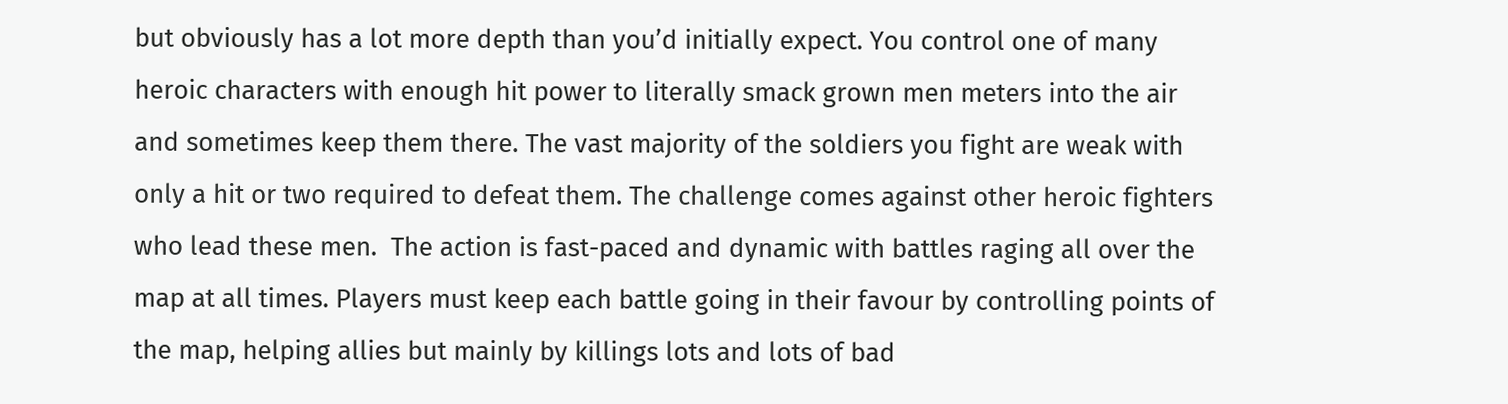but obviously has a lot more depth than you’d initially expect. You control one of many heroic characters with enough hit power to literally smack grown men meters into the air and sometimes keep them there. The vast majority of the soldiers you fight are weak with only a hit or two required to defeat them. The challenge comes against other heroic fighters who lead these men.  The action is fast-paced and dynamic with battles raging all over the map at all times. Players must keep each battle going in their favour by controlling points of the map, helping allies but mainly by killings lots and lots of bad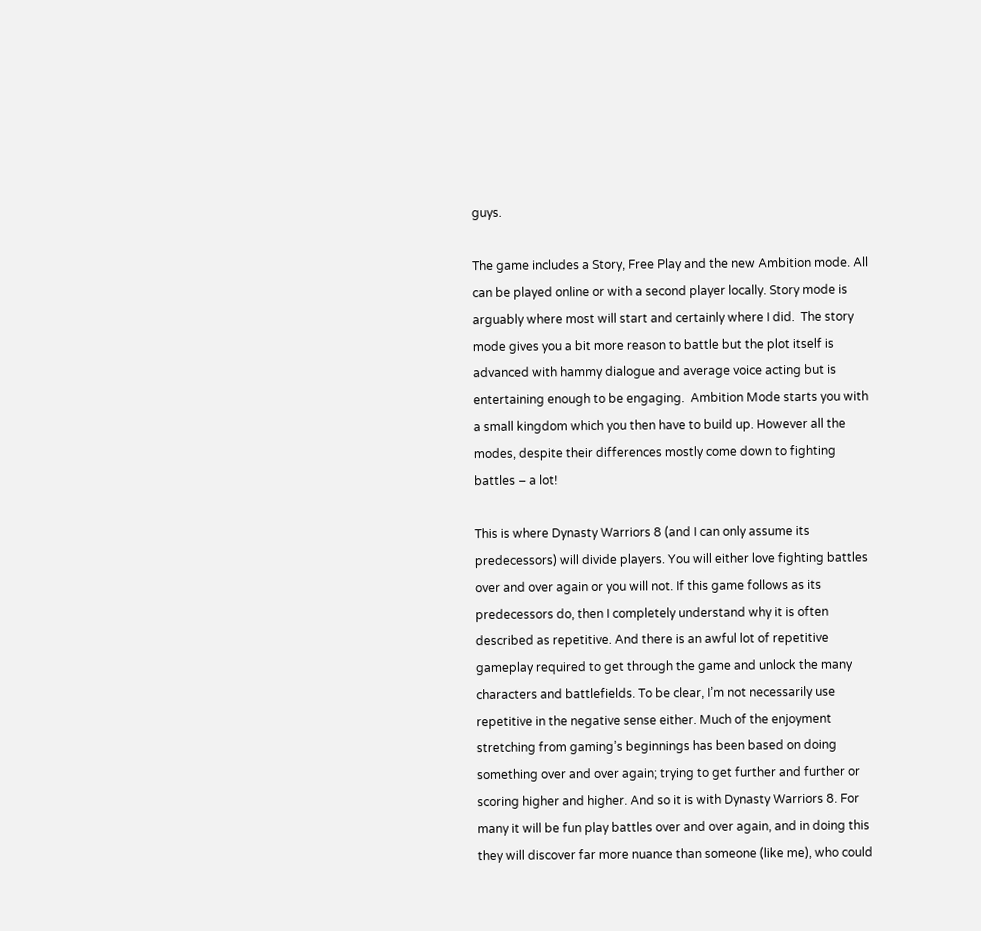guys.

The game includes a Story, Free Play and the new Ambition mode. All can be played online or with a second player locally. Story mode is arguably where most will start and certainly where I did.  The story mode gives you a bit more reason to battle but the plot itself is advanced with hammy dialogue and average voice acting but is entertaining enough to be engaging.  Ambition Mode starts you with a small kingdom which you then have to build up. However all the modes, despite their differences mostly come down to fighting battles – a lot!

This is where Dynasty Warriors 8 (and I can only assume its predecessors) will divide players. You will either love fighting battles over and over again or you will not. If this game follows as its predecessors do, then I completely understand why it is often described as repetitive. And there is an awful lot of repetitive gameplay required to get through the game and unlock the many characters and battlefields. To be clear, I’m not necessarily use repetitive in the negative sense either. Much of the enjoyment stretching from gaming’s beginnings has been based on doing something over and over again; trying to get further and further or scoring higher and higher. And so it is with Dynasty Warriors 8. For many it will be fun play battles over and over again, and in doing this they will discover far more nuance than someone (like me), who could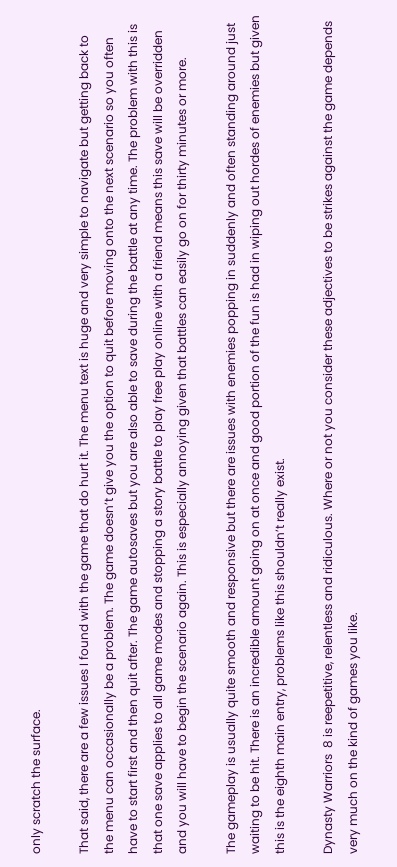only scratch the surface.

That said, there are a few issues I found with the game that do hurt it. The menu text is huge and very simple to navigate but getting back to the menu can occasionally be a problem. The game doesn’t give you the option to quit before moving onto the next scenario so you often have to start first and then quit after. The game autosaves but you are also able to save during the battle at any time. The problem with this is that one save applies to all game modes and stopping a story battle to play free play online with a friend means this save will be overridden and you will have to begin the scenario again. This is especially annoying given that battles can easily go on for thirty minutes or more.

The gameplay is usually quite smooth and responsive but there are issues with enemies popping in suddenly and often standing around just waiting to be hit. There is an incredible amount going on at once and good portion of the fun is had in wiping out hordes of enemies but given this is the eighth main entry, problems like this shouldn’t really exist.

Dynasty Warriors  8 is reepetitive, relentless and ridiculous. Where or not you consider these adjectives to be strikes against the game depends very much on the kind of games you like.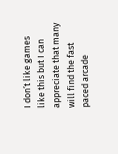I don’t like games like this but I can appreciate that many will find the fast paced arcade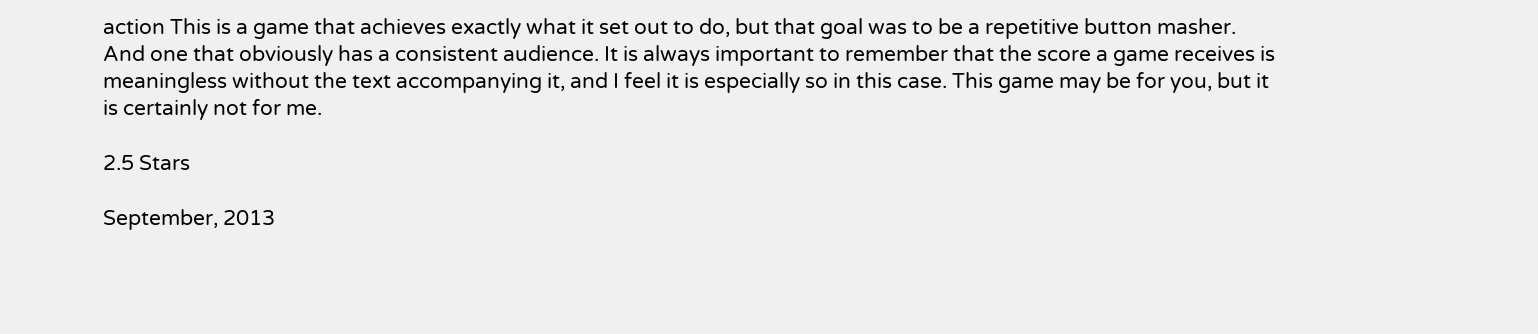action This is a game that achieves exactly what it set out to do, but that goal was to be a repetitive button masher. And one that obviously has a consistent audience. It is always important to remember that the score a game receives is meaningless without the text accompanying it, and I feel it is especially so in this case. This game may be for you, but it is certainly not for me.

2.5 Stars

September, 2013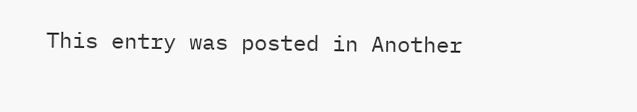This entry was posted in Another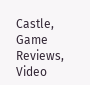Castle, Game Reviews, Video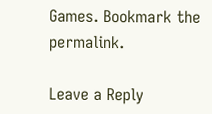Games. Bookmark the permalink.

Leave a Reply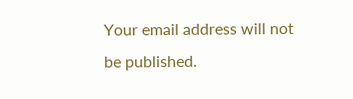Your email address will not be published.